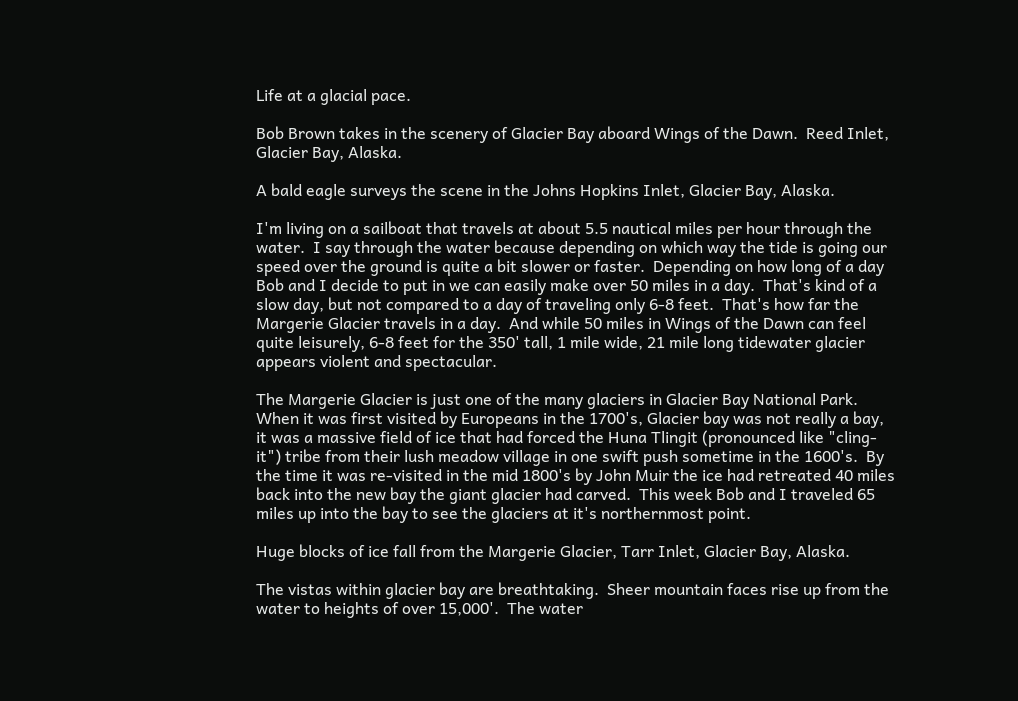Life at a glacial pace.

Bob Brown takes in the scenery of Glacier Bay aboard Wings of the Dawn.  Reed Inlet, Glacier Bay, Alaska.

A bald eagle surveys the scene in the Johns Hopkins Inlet, Glacier Bay, Alaska.

I'm living on a sailboat that travels at about 5.5 nautical miles per hour through the water.  I say through the water because depending on which way the tide is going our speed over the ground is quite a bit slower or faster.  Depending on how long of a day Bob and I decide to put in we can easily make over 50 miles in a day.  That's kind of a slow day, but not compared to a day of traveling only 6-8 feet.  That's how far the Margerie Glacier travels in a day.  And while 50 miles in Wings of the Dawn can feel quite leisurely, 6-8 feet for the 350' tall, 1 mile wide, 21 mile long tidewater glacier appears violent and spectacular.

The Margerie Glacier is just one of the many glaciers in Glacier Bay National Park.  When it was first visited by Europeans in the 1700's, Glacier bay was not really a bay, it was a massive field of ice that had forced the Huna Tlingit (pronounced like "cling-it") tribe from their lush meadow village in one swift push sometime in the 1600's.  By the time it was re-visited in the mid 1800's by John Muir the ice had retreated 40 miles back into the new bay the giant glacier had carved.  This week Bob and I traveled 65 miles up into the bay to see the glaciers at it's northernmost point.

Huge blocks of ice fall from the Margerie Glacier, Tarr Inlet, Glacier Bay, Alaska.

The vistas within glacier bay are breathtaking.  Sheer mountain faces rise up from the water to heights of over 15,000'.  The water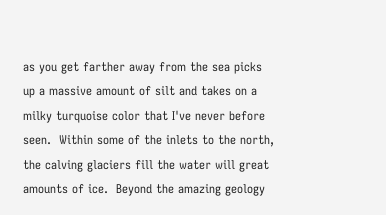as you get farther away from the sea picks up a massive amount of silt and takes on a milky turquoise color that I've never before seen.  Within some of the inlets to the north, the calving glaciers fill the water will great amounts of ice.  Beyond the amazing geology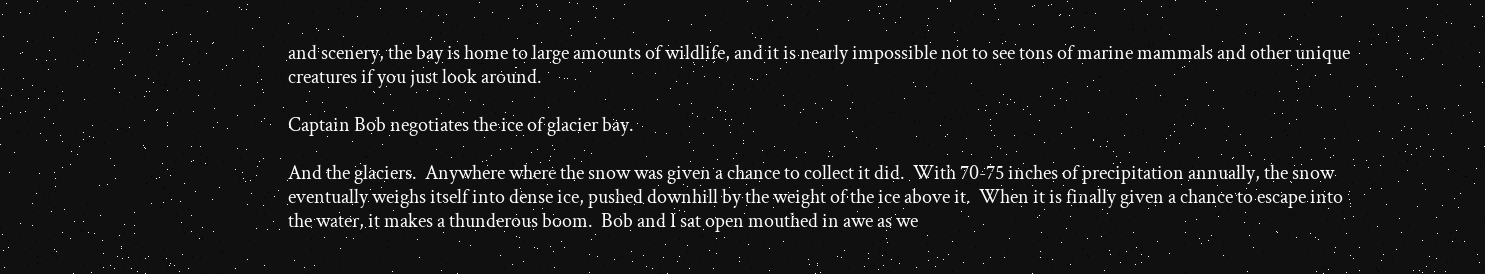and scenery, the bay is home to large amounts of wildlife, and it is nearly impossible not to see tons of marine mammals and other unique creatures if you just look around.

Captain Bob negotiates the ice of glacier bay.

And the glaciers.  Anywhere where the snow was given a chance to collect it did.  With 70-75 inches of precipitation annually, the snow eventually weighs itself into dense ice, pushed downhill by the weight of the ice above it.  When it is finally given a chance to escape into the water, it makes a thunderous boom.  Bob and I sat open mouthed in awe as we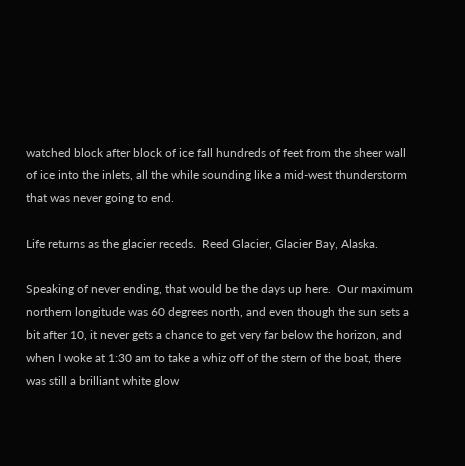watched block after block of ice fall hundreds of feet from the sheer wall of ice into the inlets, all the while sounding like a mid-west thunderstorm that was never going to end.

Life returns as the glacier receds.  Reed Glacier, Glacier Bay, Alaska.

Speaking of never ending, that would be the days up here.  Our maximum northern longitude was 60 degrees north, and even though the sun sets a bit after 10, it never gets a chance to get very far below the horizon, and when I woke at 1:30 am to take a whiz off of the stern of the boat, there was still a brilliant white glow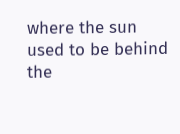where the sun used to be behind the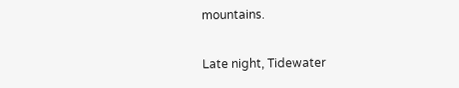mountains.

Late night, Tidewater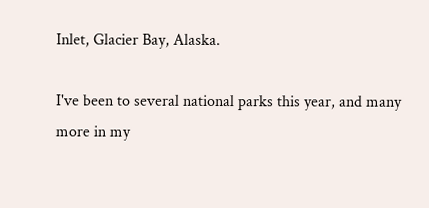Inlet, Glacier Bay, Alaska.

I've been to several national parks this year, and many more in my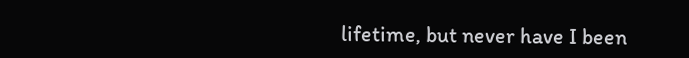lifetime, but never have I been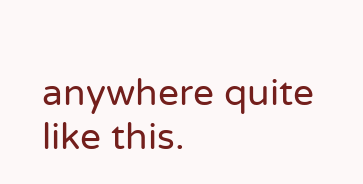anywhere quite like this.